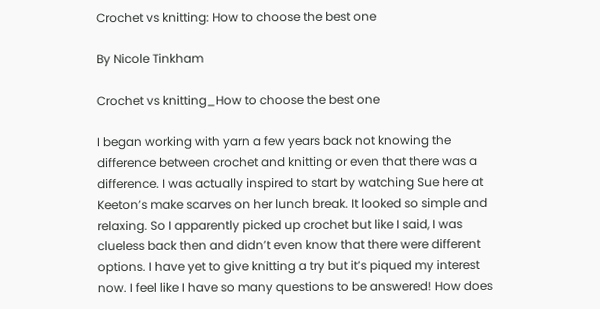Crochet vs knitting: How to choose the best one

By Nicole Tinkham

Crochet vs knitting_How to choose the best one

I began working with yarn a few years back not knowing the difference between crochet and knitting or even that there was a difference. I was actually inspired to start by watching Sue here at Keeton’s make scarves on her lunch break. It looked so simple and relaxing. So I apparently picked up crochet but like I said, I was clueless back then and didn’t even know that there were different options. I have yet to give knitting a try but it’s piqued my interest now. I feel like I have so many questions to be answered! How does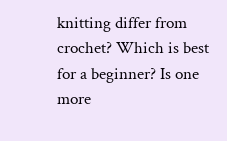knitting differ from crochet? Which is best for a beginner? Is one more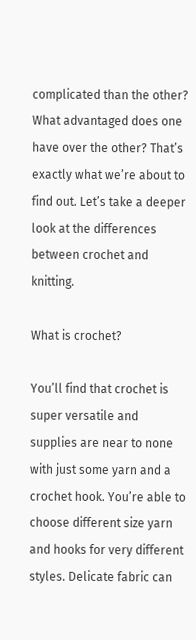complicated than the other? What advantaged does one have over the other? That’s exactly what we’re about to find out. Let’s take a deeper look at the differences between crochet and knitting.

What is crochet?

You’ll find that crochet is super versatile and supplies are near to none with just some yarn and a crochet hook. You’re able to choose different size yarn and hooks for very different styles. Delicate fabric can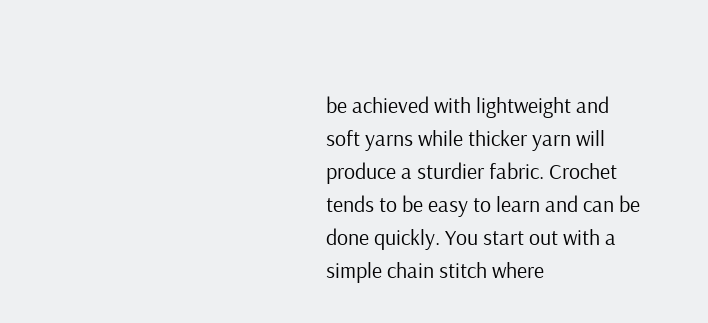be achieved with lightweight and soft yarns while thicker yarn will produce a sturdier fabric. Crochet tends to be easy to learn and can be done quickly. You start out with a simple chain stitch where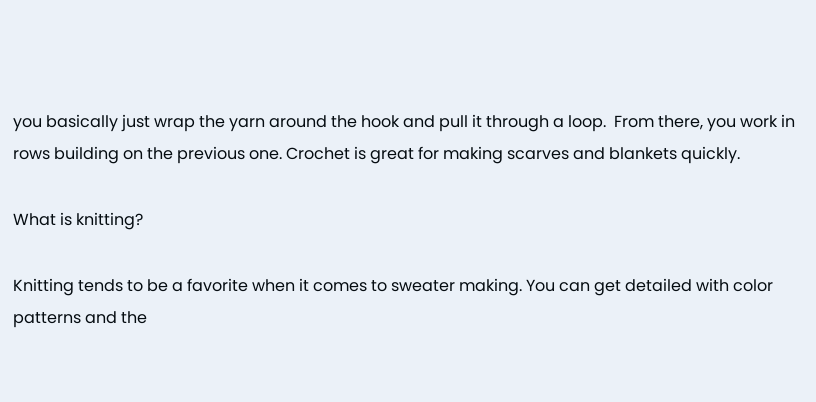you basically just wrap the yarn around the hook and pull it through a loop.  From there, you work in rows building on the previous one. Crochet is great for making scarves and blankets quickly.

What is knitting?

Knitting tends to be a favorite when it comes to sweater making. You can get detailed with color patterns and the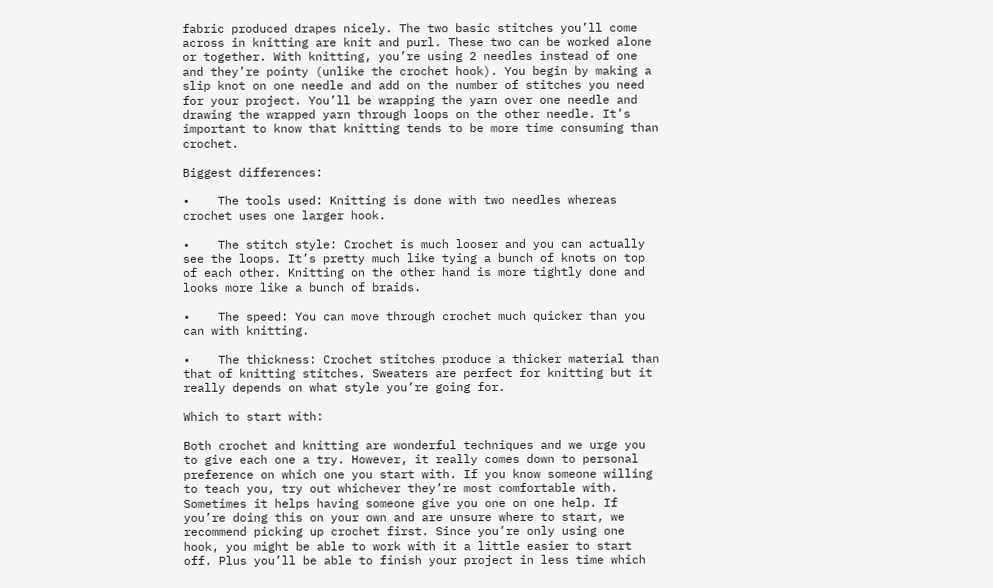fabric produced drapes nicely. The two basic stitches you’ll come across in knitting are knit and purl. These two can be worked alone or together. With knitting, you’re using 2 needles instead of one and they’re pointy (unlike the crochet hook). You begin by making a slip knot on one needle and add on the number of stitches you need for your project. You’ll be wrapping the yarn over one needle and drawing the wrapped yarn through loops on the other needle. It’s important to know that knitting tends to be more time consuming than crochet.

Biggest differences:

•    The tools used: Knitting is done with two needles whereas crochet uses one larger hook.

•    The stitch style: Crochet is much looser and you can actually see the loops. It’s pretty much like tying a bunch of knots on top of each other. Knitting on the other hand is more tightly done and looks more like a bunch of braids.

•    The speed: You can move through crochet much quicker than you can with knitting.

•    The thickness: Crochet stitches produce a thicker material than that of knitting stitches. Sweaters are perfect for knitting but it really depends on what style you’re going for.

Which to start with:

Both crochet and knitting are wonderful techniques and we urge you to give each one a try. However, it really comes down to personal preference on which one you start with. If you know someone willing to teach you, try out whichever they’re most comfortable with. Sometimes it helps having someone give you one on one help. If you’re doing this on your own and are unsure where to start, we recommend picking up crochet first. Since you’re only using one hook, you might be able to work with it a little easier to start off. Plus you’ll be able to finish your project in less time which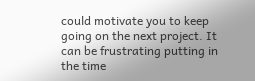could motivate you to keep going on the next project. It can be frustrating putting in the time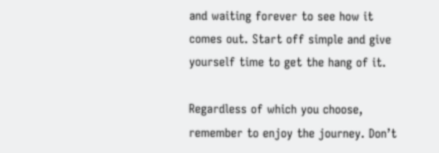and waiting forever to see how it comes out. Start off simple and give yourself time to get the hang of it.

Regardless of which you choose, remember to enjoy the journey. Don’t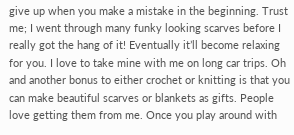give up when you make a mistake in the beginning. Trust me; I went through many funky looking scarves before I really got the hang of it! Eventually it’ll become relaxing for you. I love to take mine with me on long car trips. Oh and another bonus to either crochet or knitting is that you can make beautiful scarves or blankets as gifts. People love getting them from me. Once you play around with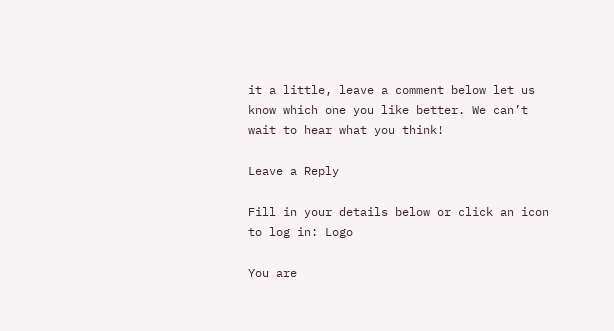it a little, leave a comment below let us know which one you like better. We can’t wait to hear what you think!

Leave a Reply

Fill in your details below or click an icon to log in: Logo

You are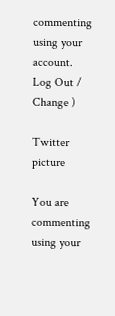commenting using your account. Log Out /  Change )

Twitter picture

You are commenting using your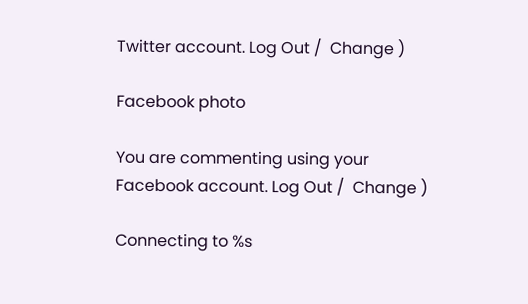Twitter account. Log Out /  Change )

Facebook photo

You are commenting using your Facebook account. Log Out /  Change )

Connecting to %s